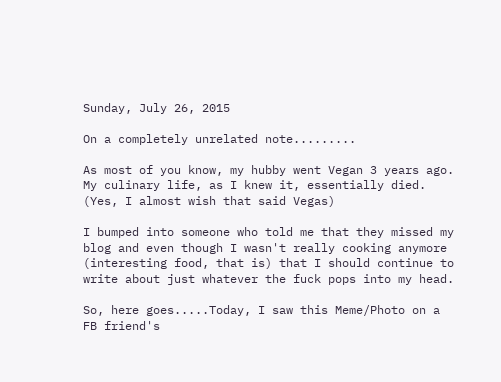Sunday, July 26, 2015

On a completely unrelated note.........

As most of you know, my hubby went Vegan 3 years ago. My culinary life, as I knew it, essentially died.  (Yes, I almost wish that said Vegas)

I bumped into someone who told me that they missed my blog and even though I wasn't really cooking anymore (interesting food, that is) that I should continue to write about just whatever the fuck pops into my head.

So, here goes.....Today, I saw this Meme/Photo on a FB friend's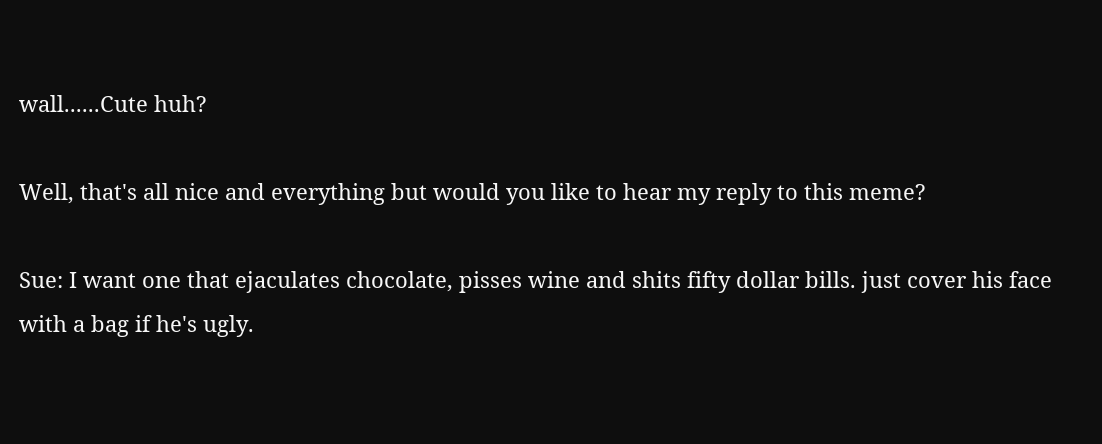wall......Cute huh?

Well, that's all nice and everything but would you like to hear my reply to this meme?

Sue: I want one that ejaculates chocolate, pisses wine and shits fifty dollar bills. just cover his face with a bag if he's ugly.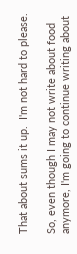That about sums it up.  I'm not hard to please.

So, even though I may not write about food anymore, I'm going to continue writing about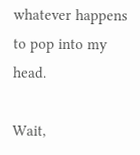whatever happens to pop into my head.

Wait,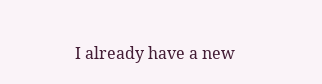I already have a new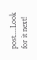post....Look for it next!